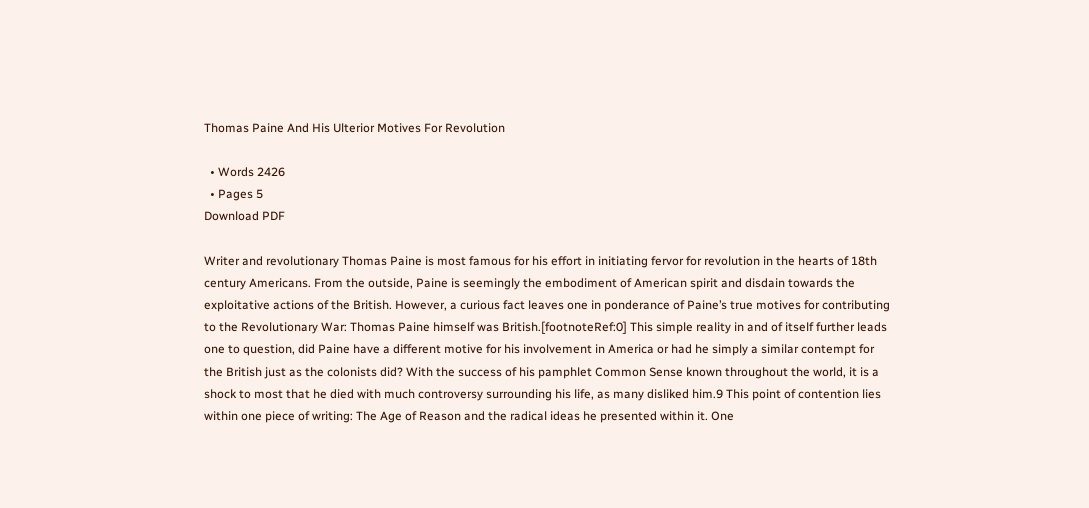Thomas Paine And His Ulterior Motives For Revolution

  • Words 2426
  • Pages 5
Download PDF

Writer and revolutionary Thomas Paine is most famous for his effort in initiating fervor for revolution in the hearts of 18th century Americans. From the outside, Paine is seemingly the embodiment of American spirit and disdain towards the exploitative actions of the British. However, a curious fact leaves one in ponderance of Paine’s true motives for contributing to the Revolutionary War: Thomas Paine himself was British.[footnoteRef:0] This simple reality in and of itself further leads one to question, did Paine have a different motive for his involvement in America or had he simply a similar contempt for the British just as the colonists did? With the success of his pamphlet Common Sense known throughout the world, it is a shock to most that he died with much controversy surrounding his life, as many disliked him.9 This point of contention lies within one piece of writing: The Age of Reason and the radical ideas he presented within it. One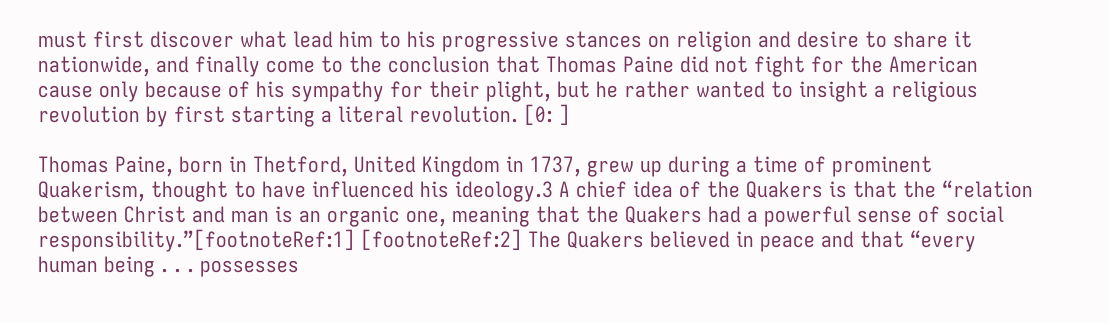must first discover what lead him to his progressive stances on religion and desire to share it nationwide, and finally come to the conclusion that Thomas Paine did not fight for the American cause only because of his sympathy for their plight, but he rather wanted to insight a religious revolution by first starting a literal revolution. [0: ]

Thomas Paine, born in Thetford, United Kingdom in 1737, grew up during a time of prominent Quakerism, thought to have influenced his ideology.3 A chief idea of the Quakers is that the “relation between Christ and man is an organic one, meaning that the Quakers had a powerful sense of social responsibility.”[footnoteRef:1] [footnoteRef:2] The Quakers believed in peace and that “every human being . . . possesses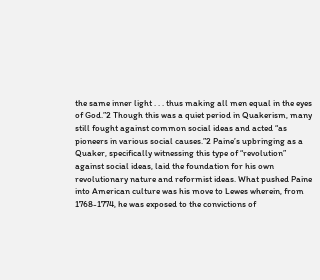the same inner light . . . thus making all men equal in the eyes of God.”2 Though this was a quiet period in Quakerism, many still fought against common social ideas and acted “as pioneers in various social causes.”2 Paine’s upbringing as a Quaker, specifically witnessing this type of “revolution” against social ideas, laid the foundation for his own revolutionary nature and reformist ideas. What pushed Paine into American culture was his move to Lewes wherein, from 1768-1774, he was exposed to the convictions of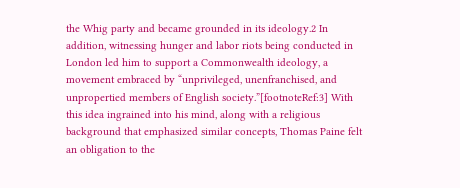the Whig party and became grounded in its ideology.2 In addition, witnessing hunger and labor riots being conducted in London led him to support a Commonwealth ideology, a movement embraced by “unprivileged, unenfranchised, and unpropertied members of English society.”[footnoteRef:3] With this idea ingrained into his mind, along with a religious background that emphasized similar concepts, Thomas Paine felt an obligation to the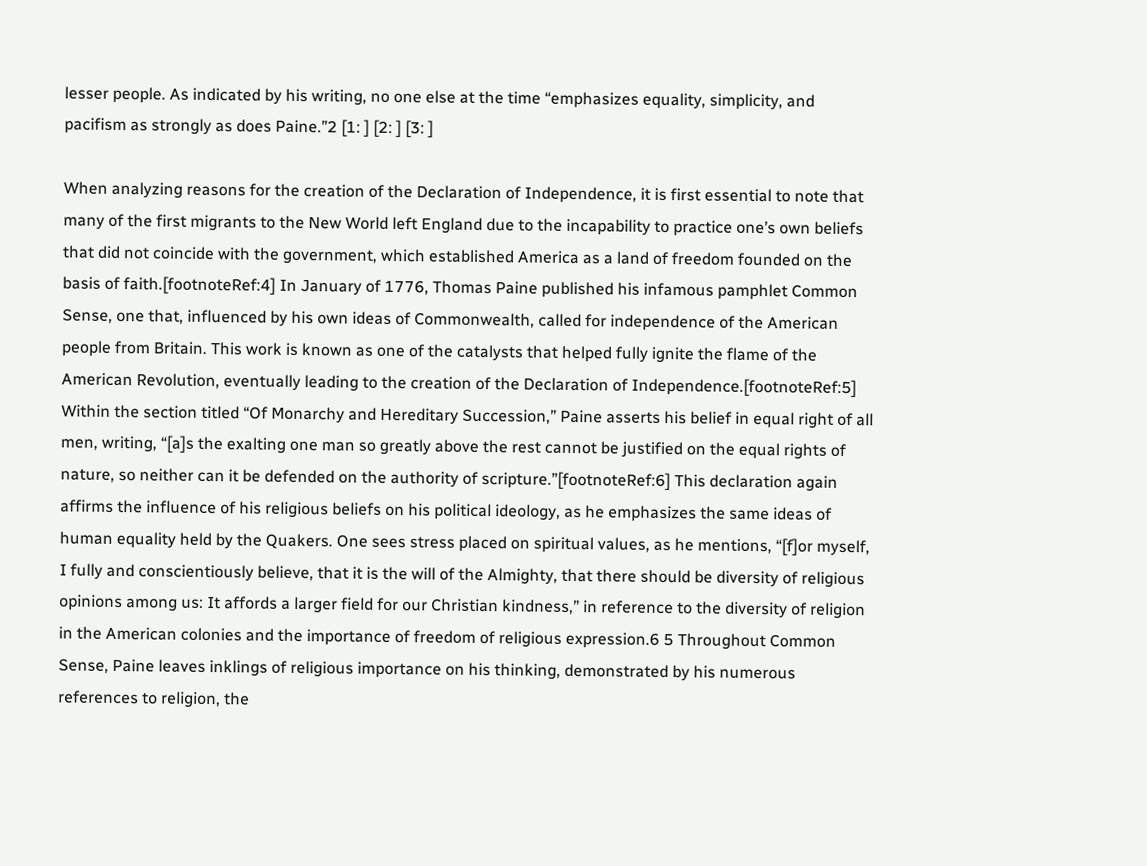lesser people. As indicated by his writing, no one else at the time “emphasizes equality, simplicity, and pacifism as strongly as does Paine.”2 [1: ] [2: ] [3: ]

When analyzing reasons for the creation of the Declaration of Independence, it is first essential to note that many of the first migrants to the New World left England due to the incapability to practice one’s own beliefs that did not coincide with the government, which established America as a land of freedom founded on the basis of faith.[footnoteRef:4] In January of 1776, Thomas Paine published his infamous pamphlet Common Sense, one that, influenced by his own ideas of Commonwealth, called for independence of the American people from Britain. This work is known as one of the catalysts that helped fully ignite the flame of the American Revolution, eventually leading to the creation of the Declaration of Independence.[footnoteRef:5] Within the section titled “Of Monarchy and Hereditary Succession,” Paine asserts his belief in equal right of all men, writing, “[a]s the exalting one man so greatly above the rest cannot be justified on the equal rights of nature, so neither can it be defended on the authority of scripture.”[footnoteRef:6] This declaration again affirms the influence of his religious beliefs on his political ideology, as he emphasizes the same ideas of human equality held by the Quakers. One sees stress placed on spiritual values, as he mentions, “[f]or myself, I fully and conscientiously believe, that it is the will of the Almighty, that there should be diversity of religious opinions among us: It affords a larger field for our Christian kindness,” in reference to the diversity of religion in the American colonies and the importance of freedom of religious expression.6 5 Throughout Common Sense, Paine leaves inklings of religious importance on his thinking, demonstrated by his numerous references to religion, the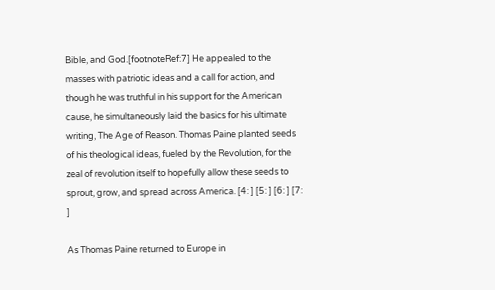Bible, and God.[footnoteRef:7] He appealed to the masses with patriotic ideas and a call for action, and though he was truthful in his support for the American cause, he simultaneously laid the basics for his ultimate writing, The Age of Reason. Thomas Paine planted seeds of his theological ideas, fueled by the Revolution, for the zeal of revolution itself to hopefully allow these seeds to sprout, grow, and spread across America. [4: ] [5: ] [6: ] [7: ]

As Thomas Paine returned to Europe in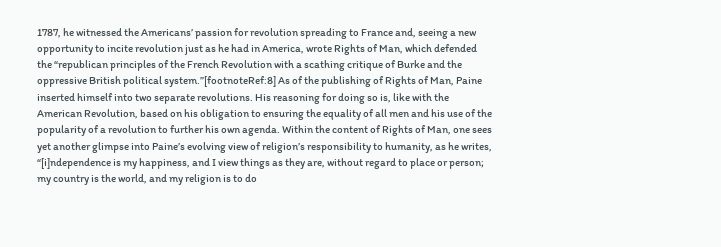1787, he witnessed the Americans’ passion for revolution spreading to France and, seeing a new opportunity to incite revolution just as he had in America, wrote Rights of Man, which defended the “republican principles of the French Revolution with a scathing critique of Burke and the oppressive British political system.”[footnoteRef:8] As of the publishing of Rights of Man, Paine inserted himself into two separate revolutions. His reasoning for doing so is, like with the American Revolution, based on his obligation to ensuring the equality of all men and his use of the popularity of a revolution to further his own agenda. Within the content of Rights of Man, one sees yet another glimpse into Paine’s evolving view of religion’s responsibility to humanity, as he writes, “[i]ndependence is my happiness, and I view things as they are, without regard to place or person; my country is the world, and my religion is to do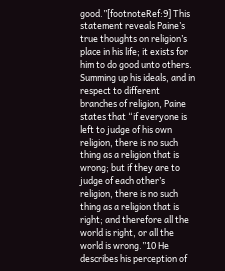good.”[footnoteRef:9] This statement reveals Paine’s true thoughts on religion’s place in his life; it exists for him to do good unto others. Summing up his ideals, and in respect to different branches of religion, Paine states that “if everyone is left to judge of his own religion, there is no such thing as a religion that is wrong; but if they are to judge of each other’s religion, there is no such thing as a religion that is right; and therefore all the world is right, or all the world is wrong.”10 He describes his perception of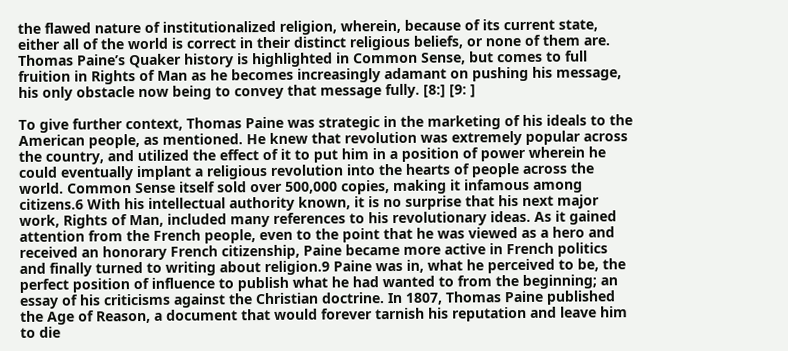the flawed nature of institutionalized religion, wherein, because of its current state, either all of the world is correct in their distinct religious beliefs, or none of them are. Thomas Paine’s Quaker history is highlighted in Common Sense, but comes to full fruition in Rights of Man as he becomes increasingly adamant on pushing his message, his only obstacle now being to convey that message fully. [8:] [9: ]

To give further context, Thomas Paine was strategic in the marketing of his ideals to the American people, as mentioned. He knew that revolution was extremely popular across the country, and utilized the effect of it to put him in a position of power wherein he could eventually implant a religious revolution into the hearts of people across the world. Common Sense itself sold over 500,000 copies, making it infamous among citizens.6 With his intellectual authority known, it is no surprise that his next major work, Rights of Man, included many references to his revolutionary ideas. As it gained attention from the French people, even to the point that he was viewed as a hero and received an honorary French citizenship, Paine became more active in French politics and finally turned to writing about religion.9 Paine was in, what he perceived to be, the perfect position of influence to publish what he had wanted to from the beginning; an essay of his criticisms against the Christian doctrine. In 1807, Thomas Paine published the Age of Reason, a document that would forever tarnish his reputation and leave him to die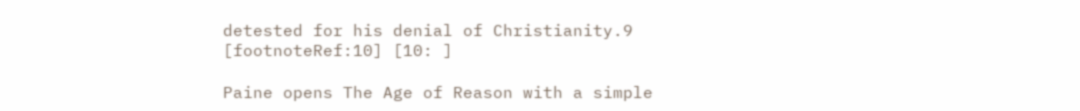detested for his denial of Christianity.9 [footnoteRef:10] [10: ]

Paine opens The Age of Reason with a simple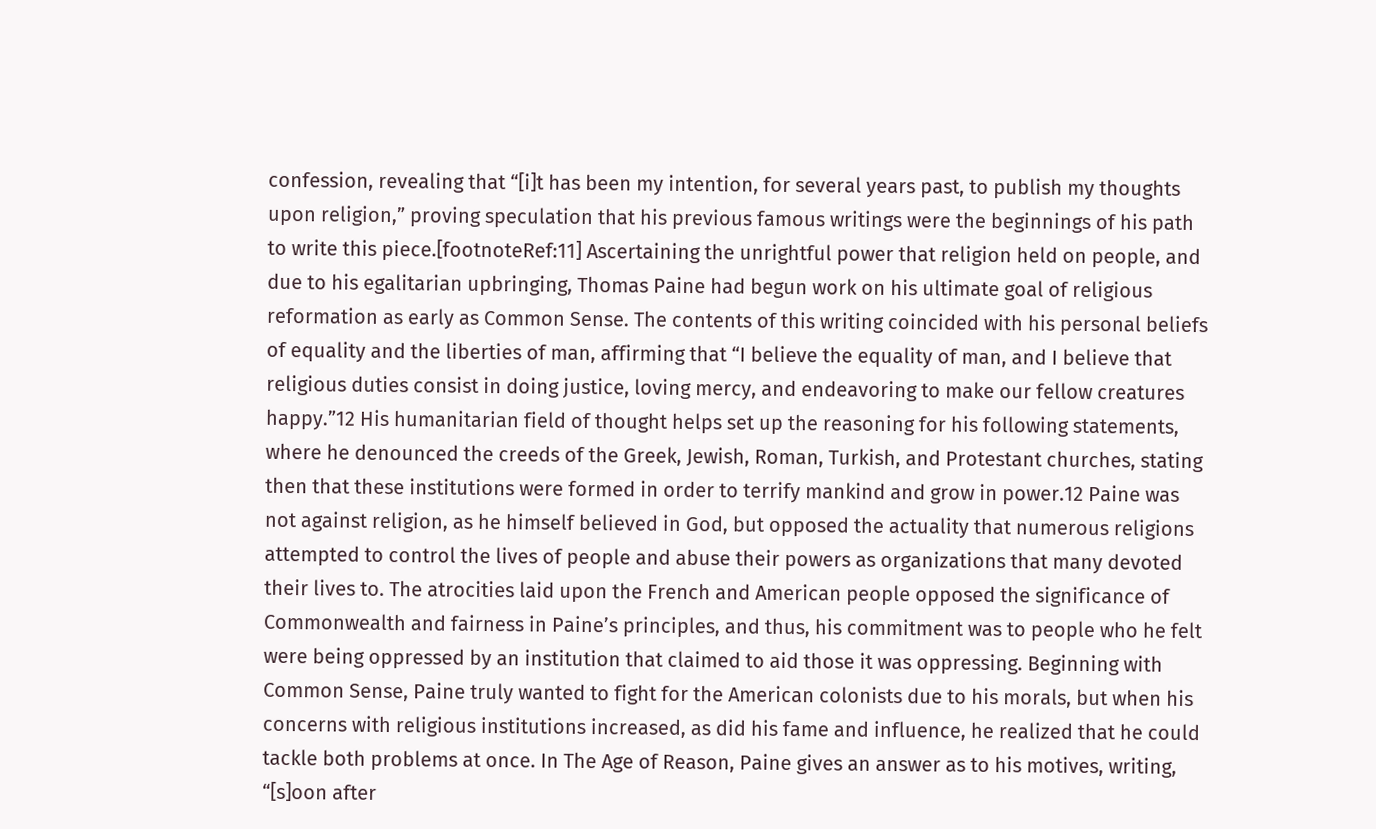confession, revealing that “[i]t has been my intention, for several years past, to publish my thoughts upon religion,” proving speculation that his previous famous writings were the beginnings of his path to write this piece.[footnoteRef:11] Ascertaining the unrightful power that religion held on people, and due to his egalitarian upbringing, Thomas Paine had begun work on his ultimate goal of religious reformation as early as Common Sense. The contents of this writing coincided with his personal beliefs of equality and the liberties of man, affirming that “I believe the equality of man, and I believe that religious duties consist in doing justice, loving mercy, and endeavoring to make our fellow creatures happy.”12 His humanitarian field of thought helps set up the reasoning for his following statements, where he denounced the creeds of the Greek, Jewish, Roman, Turkish, and Protestant churches, stating then that these institutions were formed in order to terrify mankind and grow in power.12 Paine was not against religion, as he himself believed in God, but opposed the actuality that numerous religions attempted to control the lives of people and abuse their powers as organizations that many devoted their lives to. The atrocities laid upon the French and American people opposed the significance of Commonwealth and fairness in Paine’s principles, and thus, his commitment was to people who he felt were being oppressed by an institution that claimed to aid those it was oppressing. Beginning with Common Sense, Paine truly wanted to fight for the American colonists due to his morals, but when his concerns with religious institutions increased, as did his fame and influence, he realized that he could tackle both problems at once. In The Age of Reason, Paine gives an answer as to his motives, writing, “[s]oon after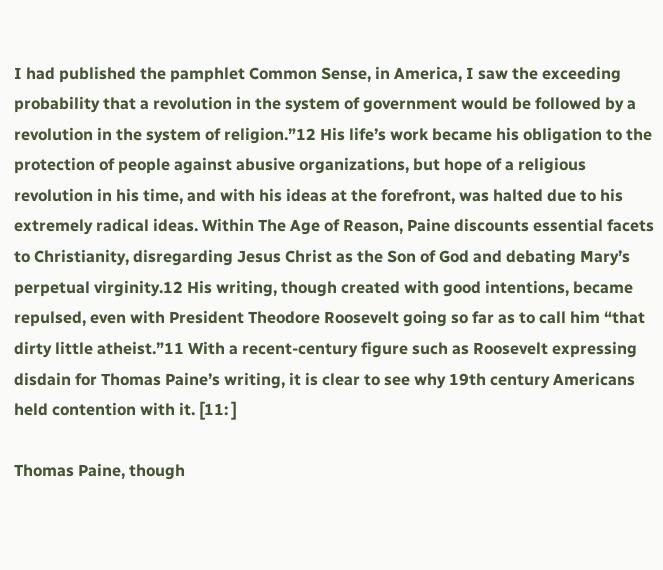I had published the pamphlet Common Sense, in America, I saw the exceeding probability that a revolution in the system of government would be followed by a revolution in the system of religion.”12 His life’s work became his obligation to the protection of people against abusive organizations, but hope of a religious revolution in his time, and with his ideas at the forefront, was halted due to his extremely radical ideas. Within The Age of Reason, Paine discounts essential facets to Christianity, disregarding Jesus Christ as the Son of God and debating Mary’s perpetual virginity.12 His writing, though created with good intentions, became repulsed, even with President Theodore Roosevelt going so far as to call him “that dirty little atheist.”11 With a recent-century figure such as Roosevelt expressing disdain for Thomas Paine’s writing, it is clear to see why 19th century Americans held contention with it. [11: ]

Thomas Paine, though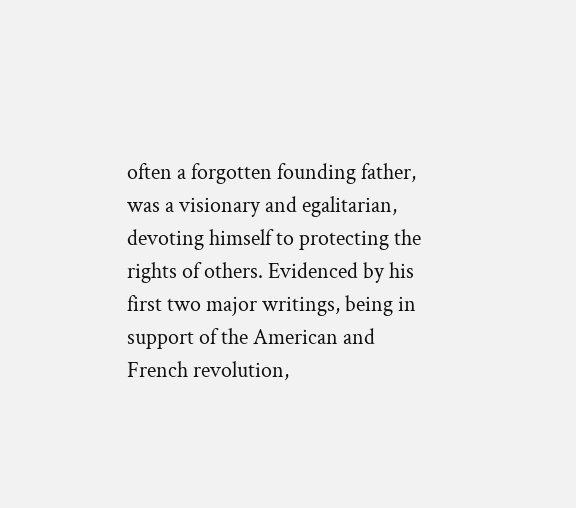often a forgotten founding father, was a visionary and egalitarian, devoting himself to protecting the rights of others. Evidenced by his first two major writings, being in support of the American and French revolution,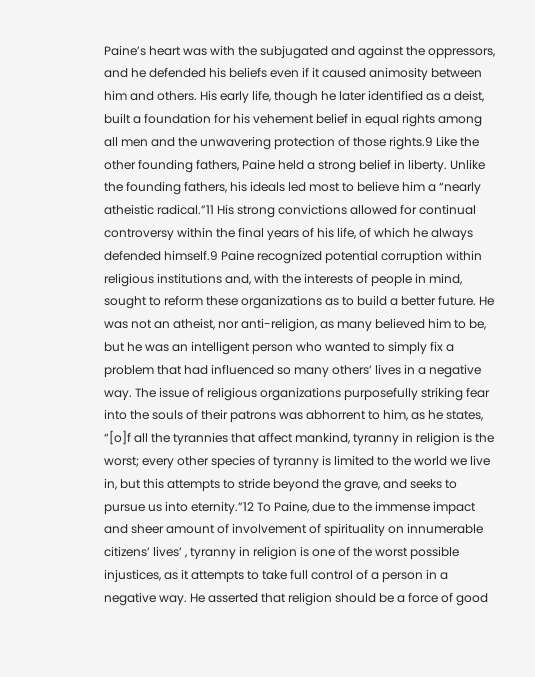Paine’s heart was with the subjugated and against the oppressors, and he defended his beliefs even if it caused animosity between him and others. His early life, though he later identified as a deist, built a foundation for his vehement belief in equal rights among all men and the unwavering protection of those rights.9 Like the other founding fathers, Paine held a strong belief in liberty. Unlike the founding fathers, his ideals led most to believe him a “nearly atheistic radical.”11 His strong convictions allowed for continual controversy within the final years of his life, of which he always defended himself.9 Paine recognized potential corruption within religious institutions and, with the interests of people in mind, sought to reform these organizations as to build a better future. He was not an atheist, nor anti-religion, as many believed him to be, but he was an intelligent person who wanted to simply fix a problem that had influenced so many others’ lives in a negative way. The issue of religious organizations purposefully striking fear into the souls of their patrons was abhorrent to him, as he states, “[o]f all the tyrannies that affect mankind, tyranny in religion is the worst; every other species of tyranny is limited to the world we live in, but this attempts to stride beyond the grave, and seeks to pursue us into eternity.”12 To Paine, due to the immense impact and sheer amount of involvement of spirituality on innumerable citizens’ lives’ , tyranny in religion is one of the worst possible injustices, as it attempts to take full control of a person in a negative way. He asserted that religion should be a force of good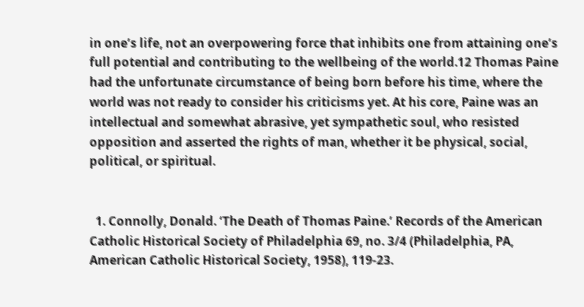in one’s life, not an overpowering force that inhibits one from attaining one’s full potential and contributing to the wellbeing of the world.12 Thomas Paine had the unfortunate circumstance of being born before his time, where the world was not ready to consider his criticisms yet. At his core, Paine was an intellectual and somewhat abrasive, yet sympathetic soul, who resisted opposition and asserted the rights of man, whether it be physical, social, political, or spiritual.


  1. Connolly, Donald. ‘The Death of Thomas Paine.’ Records of the American Catholic Historical Society of Philadelphia 69, no. 3/4 (Philadelphia, PA, American Catholic Historical Society, 1958), 119-23.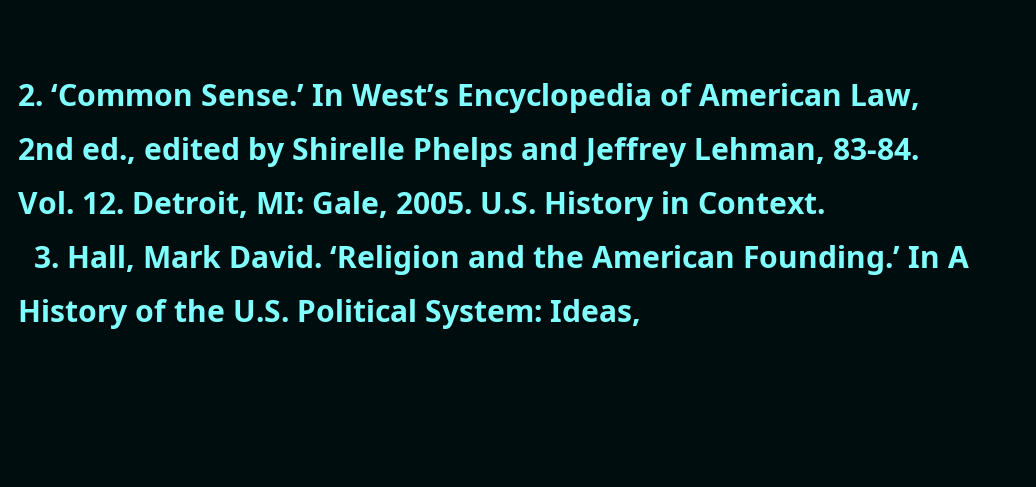2. ‘Common Sense.’ In West’s Encyclopedia of American Law, 2nd ed., edited by Shirelle Phelps and Jeffrey Lehman, 83-84. Vol. 12. Detroit, MI: Gale, 2005. U.S. History in Context.
  3. Hall, Mark David. ‘Religion and the American Founding.’ In A History of the U.S. Political System: Ideas,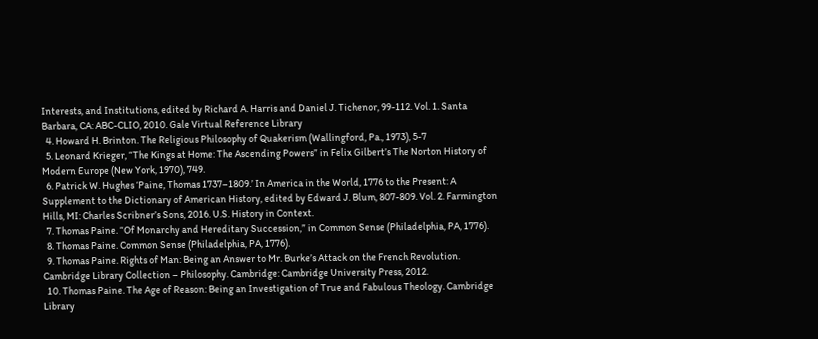Interests, and Institutions, edited by Richard A. Harris and Daniel J. Tichenor, 99-112. Vol. 1. Santa Barbara, CA: ABC-CLIO, 2010. Gale Virtual Reference Library
  4. Howard H. Brinton. The Religious Philosophy of Quakerism (Wallingford, Pa., 1973), 5-7
  5. Leonard Krieger, “The Kings at Home: The Ascending Powers” in Felix Gilbert’s The Norton History of Modern Europe (New York, 1970), 749.
  6. Patrick W. Hughes ‘Paine, Thomas 1737–1809.’ In America in the World, 1776 to the Present: A Supplement to the Dictionary of American History, edited by Edward J. Blum, 807-809. Vol. 2. Farmington Hills, MI: Charles Scribner’s Sons, 2016. U.S. History in Context.
  7. Thomas Paine. “Of Monarchy and Hereditary Succession,” in Common Sense (Philadelphia, PA, 1776).
  8. Thomas Paine. Common Sense (Philadelphia, PA, 1776).
  9. Thomas Paine. Rights of Man: Being an Answer to Mr. Burke’s Attack on the French Revolution. Cambridge Library Collection – Philosophy. Cambridge: Cambridge University Press, 2012.
  10. Thomas Paine. The Age of Reason: Being an Investigation of True and Fabulous Theology. Cambridge Library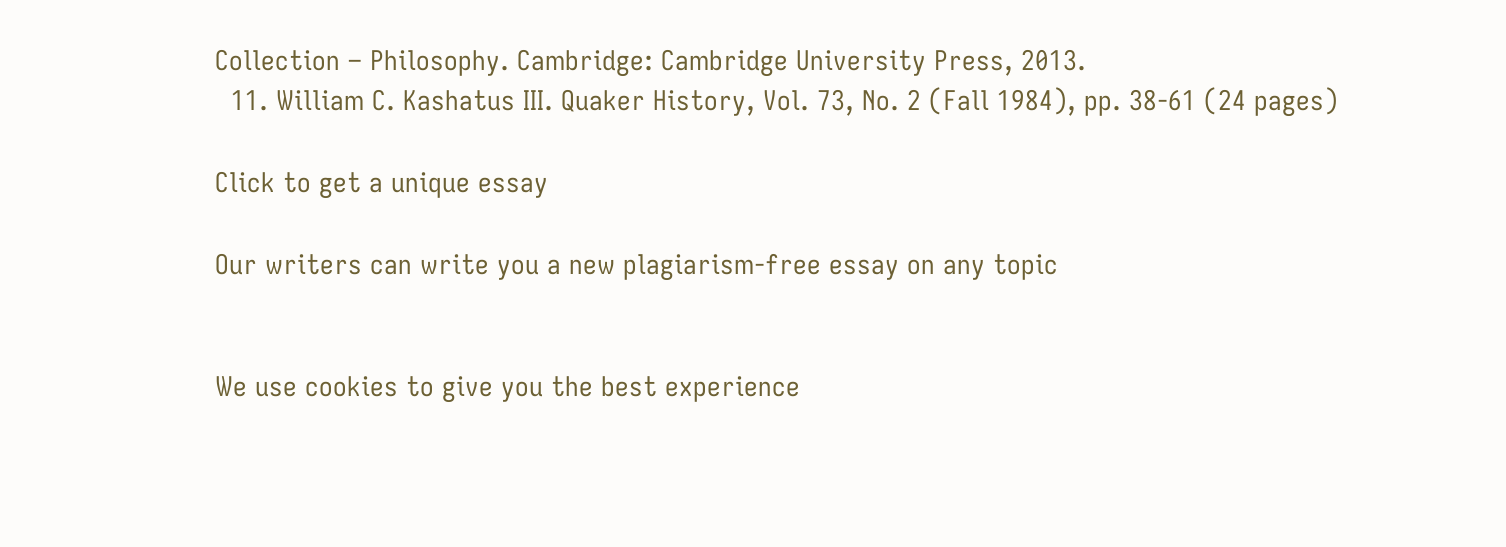Collection – Philosophy. Cambridge: Cambridge University Press, 2013.
  11. William C. Kashatus III. Quaker History, Vol. 73, No. 2 (Fall 1984), pp. 38-61 (24 pages)

Click to get a unique essay

Our writers can write you a new plagiarism-free essay on any topic


We use cookies to give you the best experience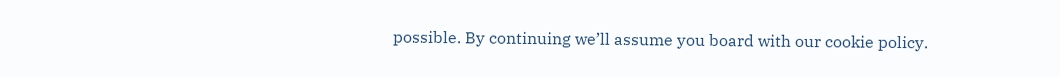possible. By continuing we’ll assume you board with our cookie policy.